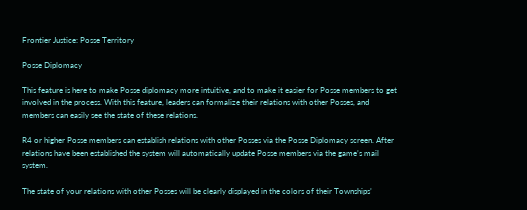Frontier Justice: Posse Territory

Posse Diplomacy

This feature is here to make Posse diplomacy more intuitive, and to make it easier for Posse members to get involved in the process. With this feature, leaders can formalize their relations with other Posses, and members can easily see the state of these relations.

R4 or higher Posse members can establish relations with other Posses via the Posse Diplomacy screen. After relations have been established the system will automatically update Posse members via the game’s mail system.

The state of your relations with other Posses will be clearly displayed in the colors of their Townships’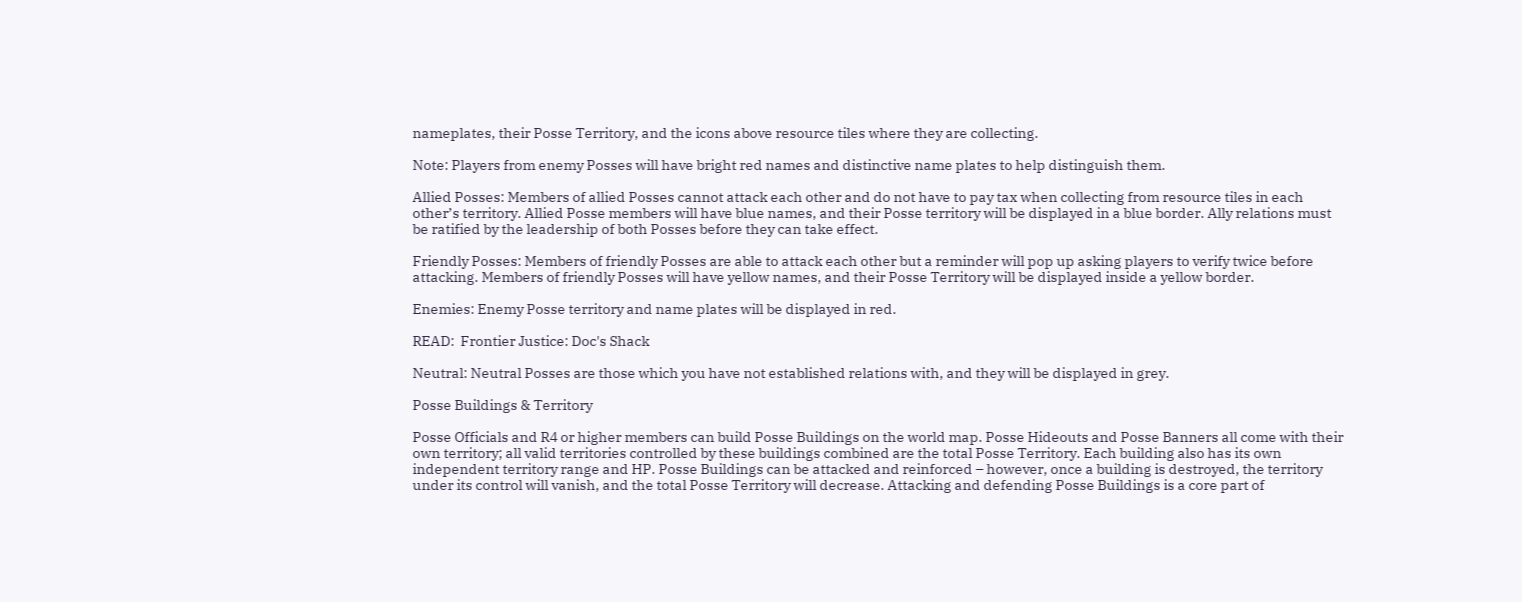nameplates, their Posse Territory, and the icons above resource tiles where they are collecting.

Note: Players from enemy Posses will have bright red names and distinctive name plates to help distinguish them.

Allied Posses: Members of allied Posses cannot attack each other and do not have to pay tax when collecting from resource tiles in each other’s territory. Allied Posse members will have blue names, and their Posse territory will be displayed in a blue border. Ally relations must be ratified by the leadership of both Posses before they can take effect.

Friendly Posses: Members of friendly Posses are able to attack each other but a reminder will pop up asking players to verify twice before attacking. Members of friendly Posses will have yellow names, and their Posse Territory will be displayed inside a yellow border.

Enemies: Enemy Posse territory and name plates will be displayed in red.

READ:  Frontier Justice: Doc's Shack

Neutral: Neutral Posses are those which you have not established relations with, and they will be displayed in grey.

Posse Buildings & Territory

Posse Officials and R4 or higher members can build Posse Buildings on the world map. Posse Hideouts and Posse Banners all come with their own territory; all valid territories controlled by these buildings combined are the total Posse Territory. Each building also has its own independent territory range and HP. Posse Buildings can be attacked and reinforced – however, once a building is destroyed, the territory under its control will vanish, and the total Posse Territory will decrease. Attacking and defending Posse Buildings is a core part of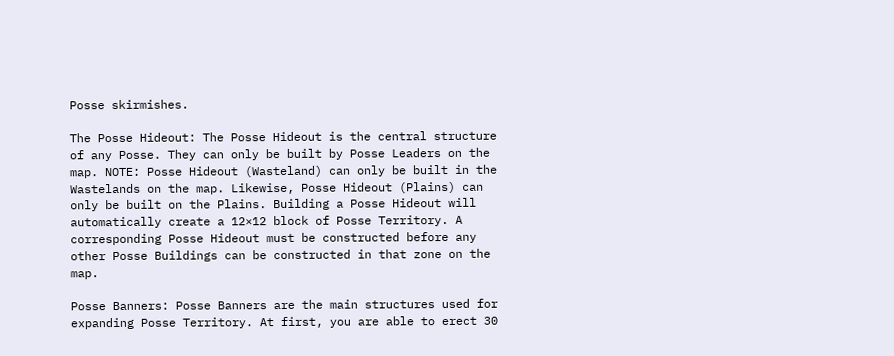Posse skirmishes.

The Posse Hideout: The Posse Hideout is the central structure of any Posse. They can only be built by Posse Leaders on the map. NOTE: Posse Hideout (Wasteland) can only be built in the Wastelands on the map. Likewise, Posse Hideout (Plains) can only be built on the Plains. Building a Posse Hideout will automatically create a 12×12 block of Posse Territory. A corresponding Posse Hideout must be constructed before any other Posse Buildings can be constructed in that zone on the map.

Posse Banners: Posse Banners are the main structures used for expanding Posse Territory. At first, you are able to erect 30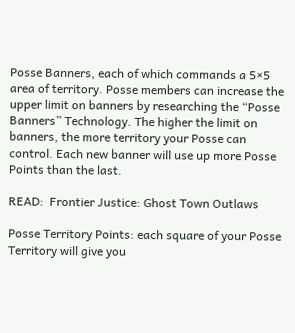Posse Banners, each of which commands a 5×5 area of territory. Posse members can increase the upper limit on banners by researching the “Posse Banners” Technology. The higher the limit on banners, the more territory your Posse can control. Each new banner will use up more Posse Points than the last.

READ:  Frontier Justice: Ghost Town Outlaws

Posse Territory Points: each square of your Posse Territory will give you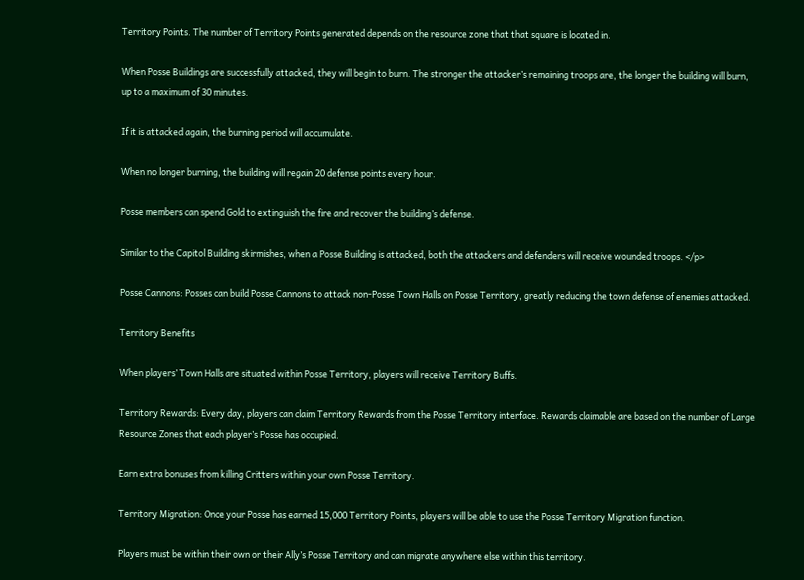Territory Points. The number of Territory Points generated depends on the resource zone that that square is located in.

When Posse Buildings are successfully attacked, they will begin to burn. The stronger the attacker’s remaining troops are, the longer the building will burn, up to a maximum of 30 minutes.

If it is attacked again, the burning period will accumulate.

When no longer burning, the building will regain 20 defense points every hour.

Posse members can spend Gold to extinguish the fire and recover the building’s defense.

Similar to the Capitol Building skirmishes, when a Posse Building is attacked, both the attackers and defenders will receive wounded troops. </p>

Posse Cannons: Posses can build Posse Cannons to attack non-Posse Town Halls on Posse Territory, greatly reducing the town defense of enemies attacked.

Territory Benefits

When players’ Town Halls are situated within Posse Territory, players will receive Territory Buffs.

Territory Rewards: Every day, players can claim Territory Rewards from the Posse Territory interface. Rewards claimable are based on the number of Large Resource Zones that each player’s Posse has occupied.

Earn extra bonuses from killing Critters within your own Posse Territory.

Territory Migration: Once your Posse has earned 15,000 Territory Points, players will be able to use the Posse Territory Migration function.

Players must be within their own or their Ally’s Posse Territory and can migrate anywhere else within this territory.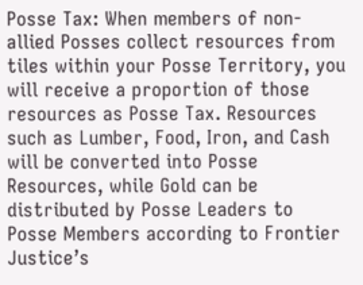Posse Tax: When members of non-allied Posses collect resources from tiles within your Posse Territory, you will receive a proportion of those resources as Posse Tax. Resources such as Lumber, Food, Iron, and Cash will be converted into Posse Resources, while Gold can be distributed by Posse Leaders to Posse Members according to Frontier Justice’s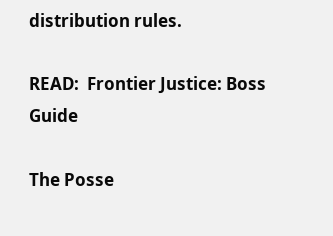distribution rules.

READ:  Frontier Justice: Boss Guide

The Posse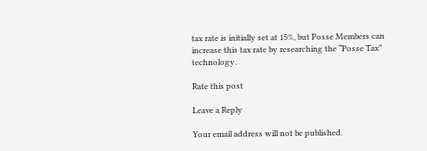tax rate is initially set at 15%, but Posse Members can increase this tax rate by researching the “Posse Tax” technology.

Rate this post

Leave a Reply

Your email address will not be published.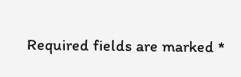Required fields are marked *